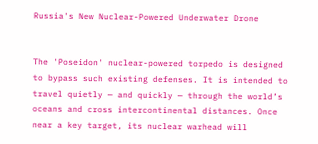Russia's New Nuclear-Powered Underwater Drone


The 'Poseidon' nuclear-powered torpedo is designed to bypass such existing defenses. It is intended to travel quietly — and quickly — through the world’s oceans and cross intercontinental distances. Once near a key target, its nuclear warhead will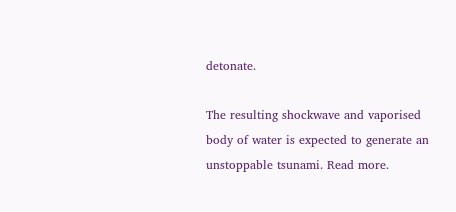detonate.

The resulting shockwave and vaporised body of water is expected to generate an unstoppable tsunami. Read more.